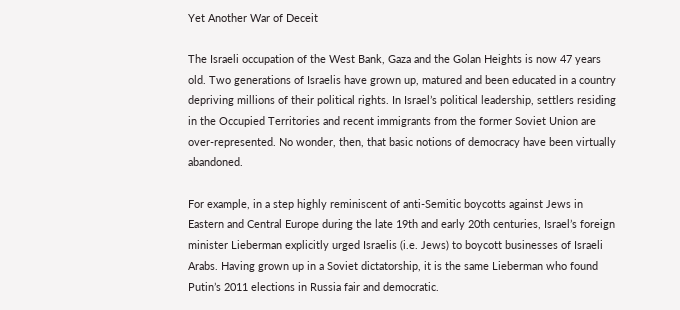Yet Another War of Deceit

The Israeli occupation of the West Bank, Gaza and the Golan Heights is now 47 years old. Two generations of Israelis have grown up, matured and been educated in a country depriving millions of their political rights. In Israel’s political leadership, settlers residing in the Occupied Territories and recent immigrants from the former Soviet Union are over-represented. No wonder, then, that basic notions of democracy have been virtually abandoned.

For example, in a step highly reminiscent of anti-Semitic boycotts against Jews in Eastern and Central Europe during the late 19th and early 20th centuries, Israel’s foreign minister Lieberman explicitly urged Israelis (i.e. Jews) to boycott businesses of Israeli Arabs. Having grown up in a Soviet dictatorship, it is the same Lieberman who found Putin’s 2011 elections in Russia fair and democratic.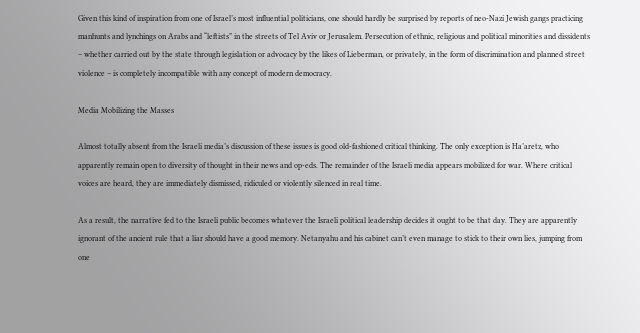Given this kind of inspiration from one of Israel’s most influential politicians, one should hardly be surprised by reports of neo-Nazi Jewish gangs practicing manhunts and lynchings on Arabs and “leftists” in the streets of Tel Aviv or Jerusalem. Persecution of ethnic, religious and political minorities and dissidents – whether carried out by the state through legislation or advocacy by the likes of Lieberman, or privately, in the form of discrimination and planned street violence – is completely incompatible with any concept of modern democracy.

Media Mobilizing the Masses

Almost totally absent from the Israeli media’s discussion of these issues is good old-fashioned critical thinking. The only exception is Ha’aretz, who apparently remain open to diversity of thought in their news and op-eds. The remainder of the Israeli media appears mobilized for war. Where critical voices are heard, they are immediately dismissed, ridiculed or violently silenced in real time.

As a result, the narrative fed to the Israeli public becomes whatever the Israeli political leadership decides it ought to be that day. They are apparently ignorant of the ancient rule that a liar should have a good memory. Netanyahu and his cabinet can’t even manage to stick to their own lies, jumping from one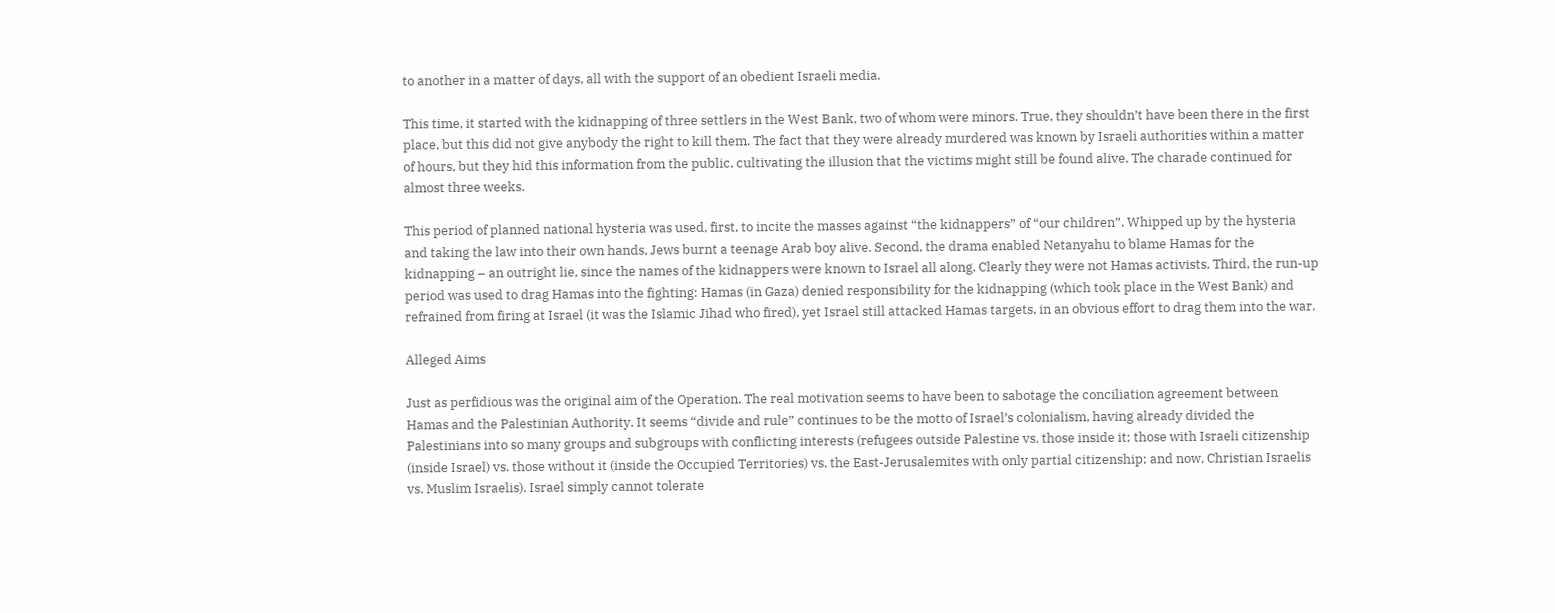to another in a matter of days, all with the support of an obedient Israeli media.

This time, it started with the kidnapping of three settlers in the West Bank, two of whom were minors. True, they shouldn’t have been there in the first place, but this did not give anybody the right to kill them. The fact that they were already murdered was known by Israeli authorities within a matter of hours, but they hid this information from the public, cultivating the illusion that the victims might still be found alive. The charade continued for almost three weeks.

This period of planned national hysteria was used, first, to incite the masses against “the kidnappers” of “our children”. Whipped up by the hysteria and taking the law into their own hands, Jews burnt a teenage Arab boy alive. Second, the drama enabled Netanyahu to blame Hamas for the kidnapping – an outright lie, since the names of the kidnappers were known to Israel all along. Clearly they were not Hamas activists. Third, the run-up period was used to drag Hamas into the fighting: Hamas (in Gaza) denied responsibility for the kidnapping (which took place in the West Bank) and refrained from firing at Israel (it was the Islamic Jihad who fired), yet Israel still attacked Hamas targets, in an obvious effort to drag them into the war.

Alleged Aims

Just as perfidious was the original aim of the Operation. The real motivation seems to have been to sabotage the conciliation agreement between Hamas and the Palestinian Authority. It seems “divide and rule” continues to be the motto of Israel’s colonialism, having already divided the Palestinians into so many groups and subgroups with conflicting interests (refugees outside Palestine vs. those inside it; those with Israeli citizenship (inside Israel) vs. those without it (inside the Occupied Territories) vs. the East-Jerusalemites with only partial citizenship; and now, Christian Israelis vs. Muslim Israelis). Israel simply cannot tolerate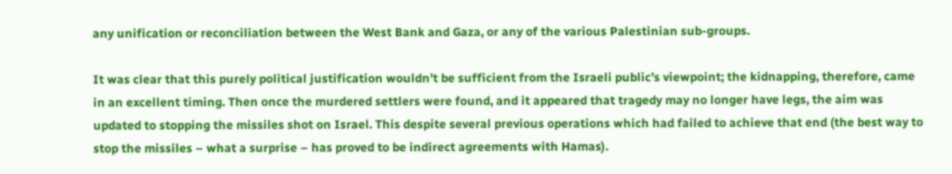any unification or reconciliation between the West Bank and Gaza, or any of the various Palestinian sub-groups.

It was clear that this purely political justification wouldn’t be sufficient from the Israeli public’s viewpoint; the kidnapping, therefore, came in an excellent timing. Then once the murdered settlers were found, and it appeared that tragedy may no longer have legs, the aim was updated to stopping the missiles shot on Israel. This despite several previous operations which had failed to achieve that end (the best way to stop the missiles – what a surprise – has proved to be indirect agreements with Hamas).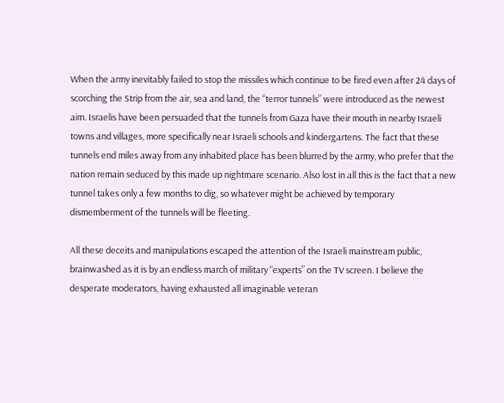When the army inevitably failed to stop the missiles which continue to be fired even after 24 days of scorching the Strip from the air, sea and land, the “terror tunnels” were introduced as the newest aim. Israelis have been persuaded that the tunnels from Gaza have their mouth in nearby Israeli towns and villages, more specifically near Israeli schools and kindergartens. The fact that these tunnels end miles away from any inhabited place has been blurred by the army, who prefer that the nation remain seduced by this made up nightmare scenario. Also lost in all this is the fact that a new tunnel takes only a few months to dig, so whatever might be achieved by temporary dismemberment of the tunnels will be fleeting.

All these deceits and manipulations escaped the attention of the Israeli mainstream public, brainwashed as it is by an endless march of military “experts” on the TV screen. I believe the desperate moderators, having exhausted all imaginable veteran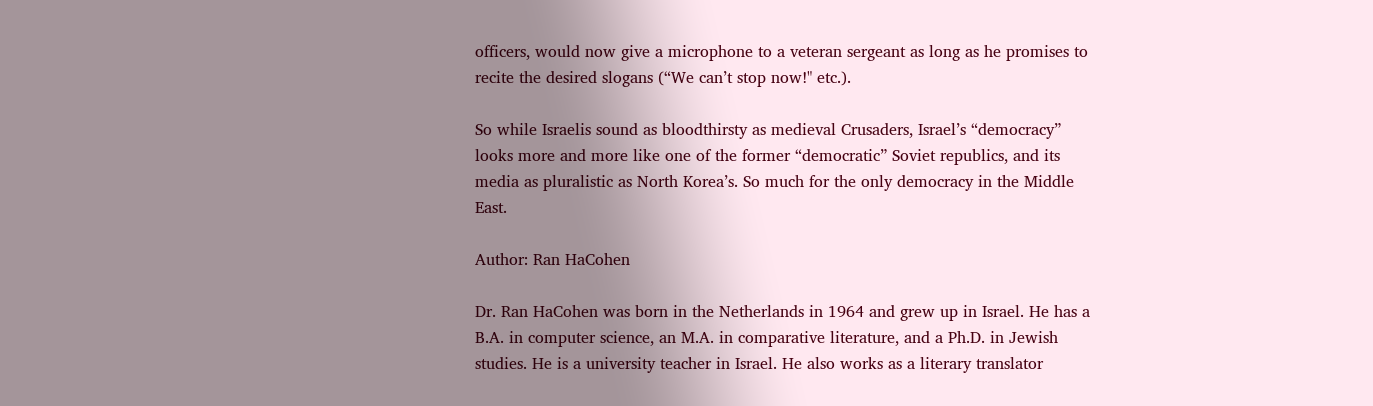officers, would now give a microphone to a veteran sergeant as long as he promises to recite the desired slogans (“We can’t stop now!" etc.).

So while Israelis sound as bloodthirsty as medieval Crusaders, Israel’s “democracy” looks more and more like one of the former “democratic” Soviet republics, and its media as pluralistic as North Korea’s. So much for the only democracy in the Middle East.

Author: Ran HaCohen

Dr. Ran HaCohen was born in the Netherlands in 1964 and grew up in Israel. He has a B.A. in computer science, an M.A. in comparative literature, and a Ph.D. in Jewish studies. He is a university teacher in Israel. He also works as a literary translator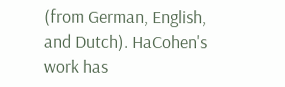(from German, English, and Dutch). HaCohen's work has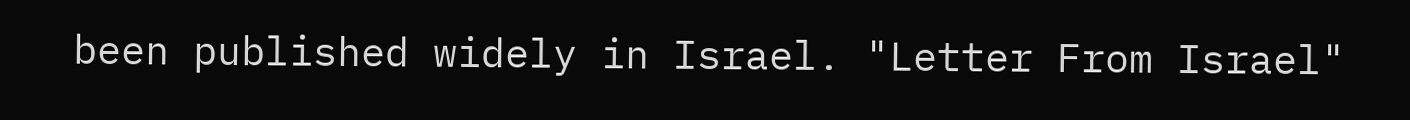been published widely in Israel. "Letter From Israel"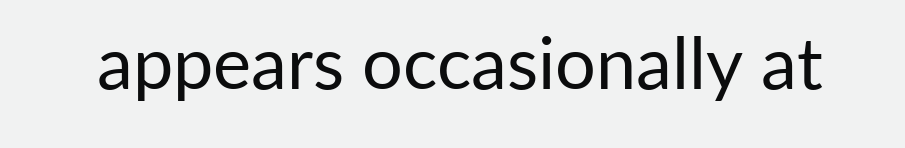appears occasionally at